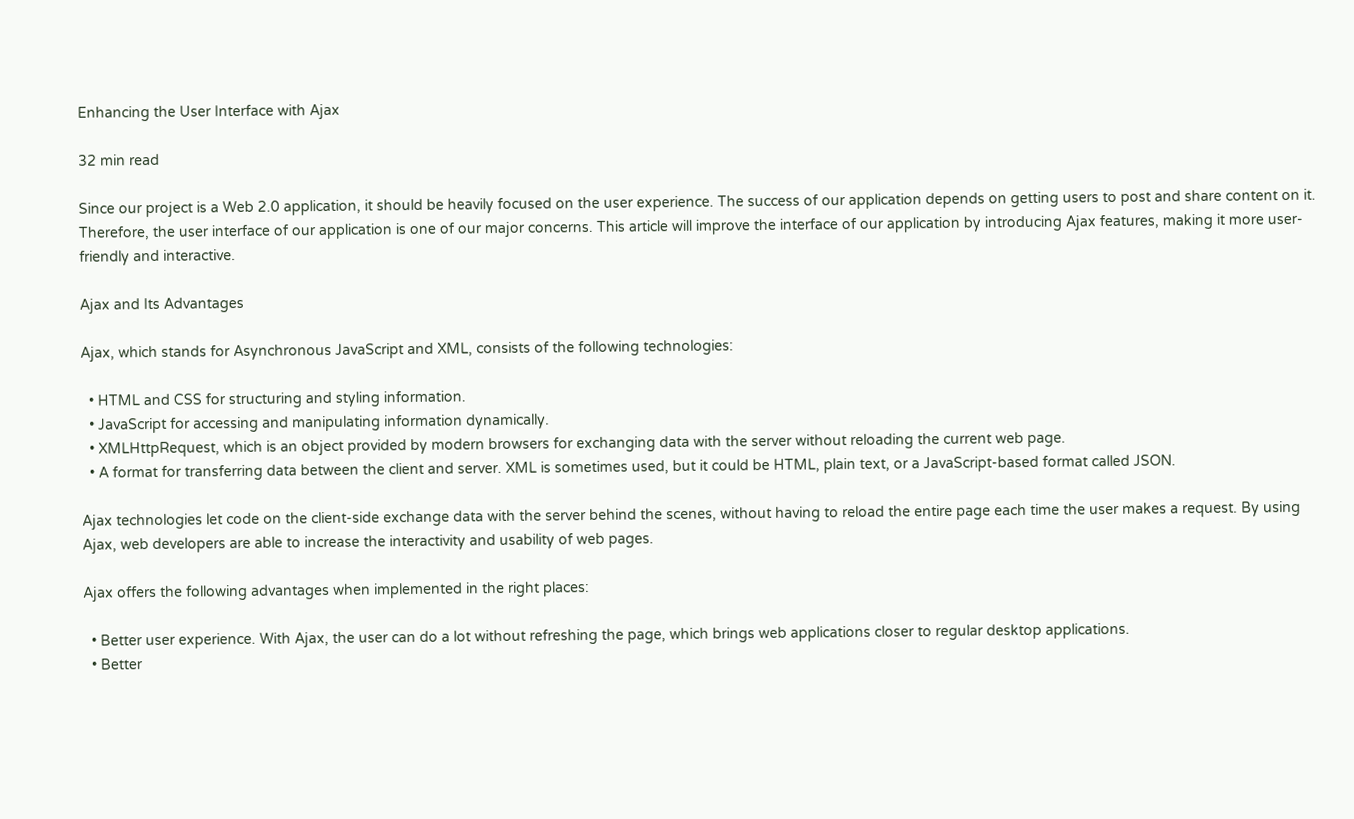Enhancing the User Interface with Ajax

32 min read

Since our project is a Web 2.0 application, it should be heavily focused on the user experience. The success of our application depends on getting users to post and share content on it. Therefore, the user interface of our application is one of our major concerns. This article will improve the interface of our application by introducing Ajax features, making it more user-friendly and interactive.

Ajax and Its Advantages

Ajax, which stands for Asynchronous JavaScript and XML, consists of the following technologies:

  • HTML and CSS for structuring and styling information.
  • JavaScript for accessing and manipulating information dynamically.
  • XMLHttpRequest, which is an object provided by modern browsers for exchanging data with the server without reloading the current web page.
  • A format for transferring data between the client and server. XML is sometimes used, but it could be HTML, plain text, or a JavaScript-based format called JSON.

Ajax technologies let code on the client-side exchange data with the server behind the scenes, without having to reload the entire page each time the user makes a request. By using Ajax, web developers are able to increase the interactivity and usability of web pages.

Ajax offers the following advantages when implemented in the right places:

  • Better user experience. With Ajax, the user can do a lot without refreshing the page, which brings web applications closer to regular desktop applications.
  • Better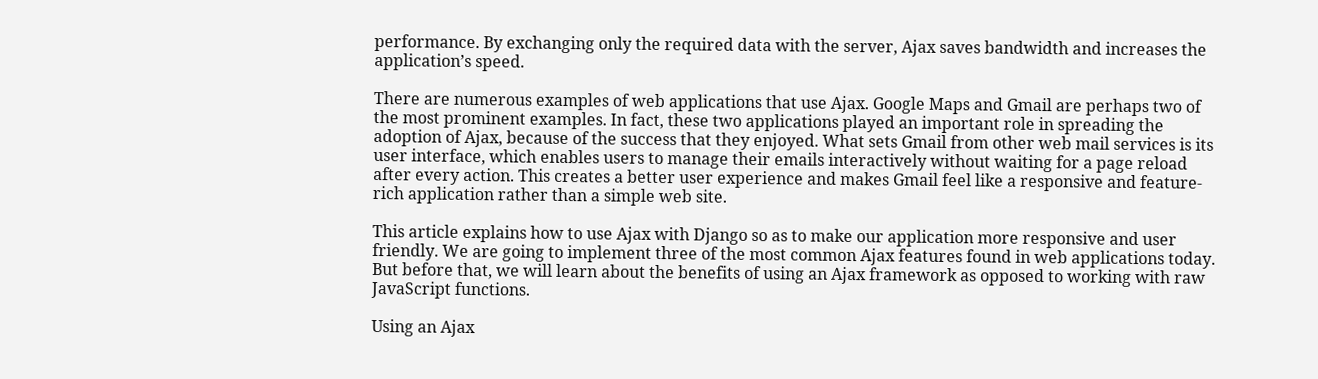performance. By exchanging only the required data with the server, Ajax saves bandwidth and increases the application’s speed.

There are numerous examples of web applications that use Ajax. Google Maps and Gmail are perhaps two of the most prominent examples. In fact, these two applications played an important role in spreading the adoption of Ajax, because of the success that they enjoyed. What sets Gmail from other web mail services is its user interface, which enables users to manage their emails interactively without waiting for a page reload after every action. This creates a better user experience and makes Gmail feel like a responsive and feature-rich application rather than a simple web site.

This article explains how to use Ajax with Django so as to make our application more responsive and user friendly. We are going to implement three of the most common Ajax features found in web applications today. But before that, we will learn about the benefits of using an Ajax framework as opposed to working with raw JavaScript functions.

Using an Ajax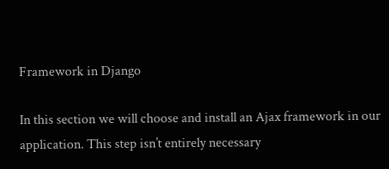Framework in Django

In this section we will choose and install an Ajax framework in our application. This step isn’t entirely necessary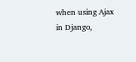when using Ajax in Django,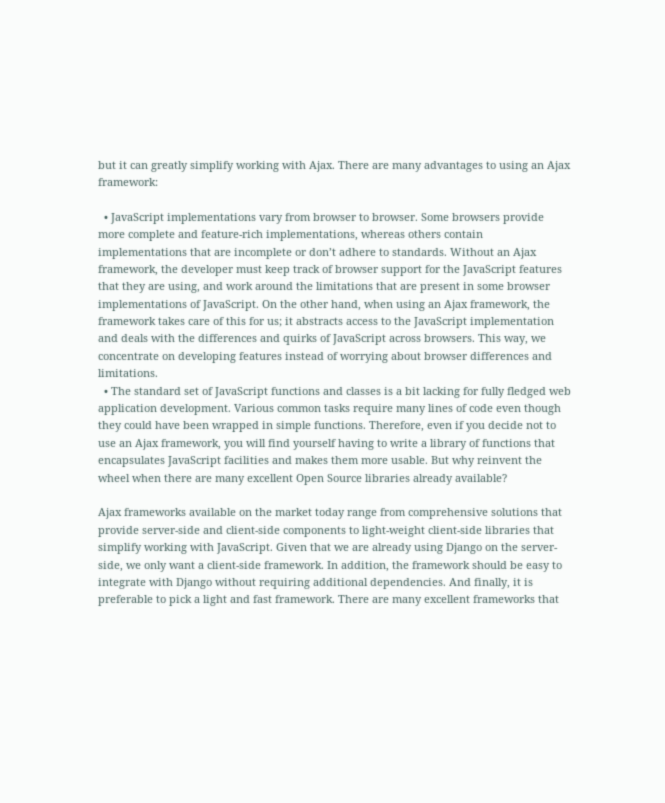but it can greatly simplify working with Ajax. There are many advantages to using an Ajax framework:

  • JavaScript implementations vary from browser to browser. Some browsers provide more complete and feature-rich implementations, whereas others contain implementations that are incomplete or don’t adhere to standards. Without an Ajax framework, the developer must keep track of browser support for the JavaScript features that they are using, and work around the limitations that are present in some browser implementations of JavaScript. On the other hand, when using an Ajax framework, the framework takes care of this for us; it abstracts access to the JavaScript implementation and deals with the differences and quirks of JavaScript across browsers. This way, we concentrate on developing features instead of worrying about browser differences and limitations.
  • The standard set of JavaScript functions and classes is a bit lacking for fully fledged web application development. Various common tasks require many lines of code even though they could have been wrapped in simple functions. Therefore, even if you decide not to use an Ajax framework, you will find yourself having to write a library of functions that encapsulates JavaScript facilities and makes them more usable. But why reinvent the wheel when there are many excellent Open Source libraries already available?

Ajax frameworks available on the market today range from comprehensive solutions that provide server-side and client-side components to light-weight client-side libraries that simplify working with JavaScript. Given that we are already using Django on the server-side, we only want a client-side framework. In addition, the framework should be easy to integrate with Django without requiring additional dependencies. And finally, it is preferable to pick a light and fast framework. There are many excellent frameworks that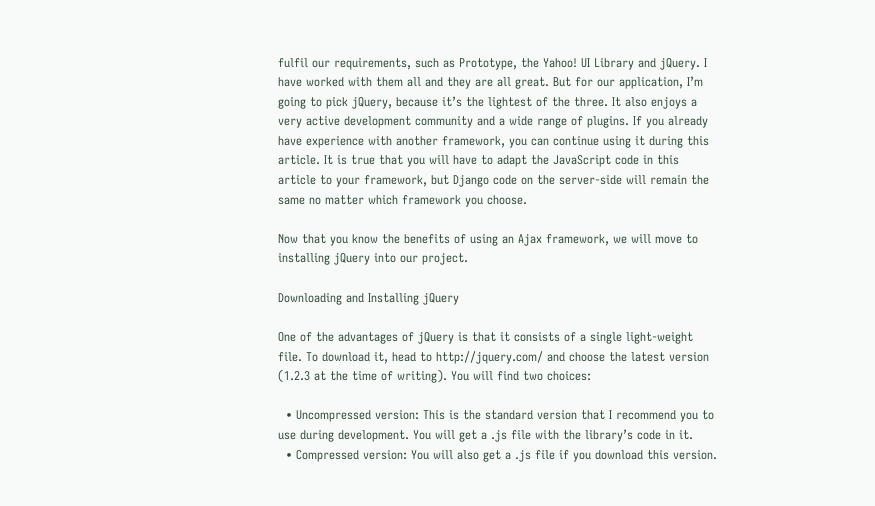fulfil our requirements, such as Prototype, the Yahoo! UI Library and jQuery. I have worked with them all and they are all great. But for our application, I’m going to pick jQuery, because it’s the lightest of the three. It also enjoys a very active development community and a wide range of plugins. If you already have experience with another framework, you can continue using it during this article. It is true that you will have to adapt the JavaScript code in this article to your framework, but Django code on the server-side will remain the same no matter which framework you choose.

Now that you know the benefits of using an Ajax framework, we will move to installing jQuery into our project.

Downloading and Installing jQuery

One of the advantages of jQuery is that it consists of a single light-weight file. To download it, head to http://jquery.com/ and choose the latest version (1.2.3 at the time of writing). You will find two choices:

  • Uncompressed version: This is the standard version that I recommend you to use during development. You will get a .js file with the library’s code in it.
  • Compressed version: You will also get a .js file if you download this version.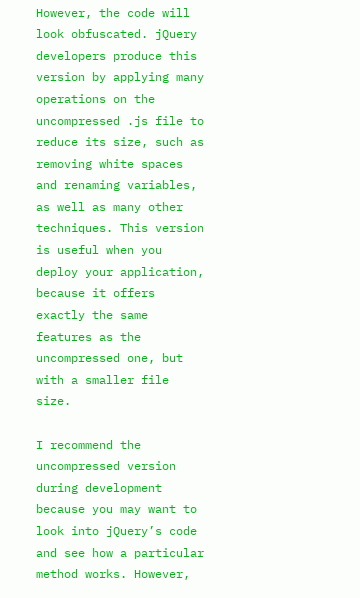However, the code will look obfuscated. jQuery developers produce this version by applying many operations on the uncompressed .js file to reduce its size, such as removing white spaces and renaming variables, as well as many other techniques. This version is useful when you deploy your application, because it offers exactly the same features as the uncompressed one, but with a smaller file size.

I recommend the uncompressed version during development because you may want to look into jQuery’s code and see how a particular method works. However,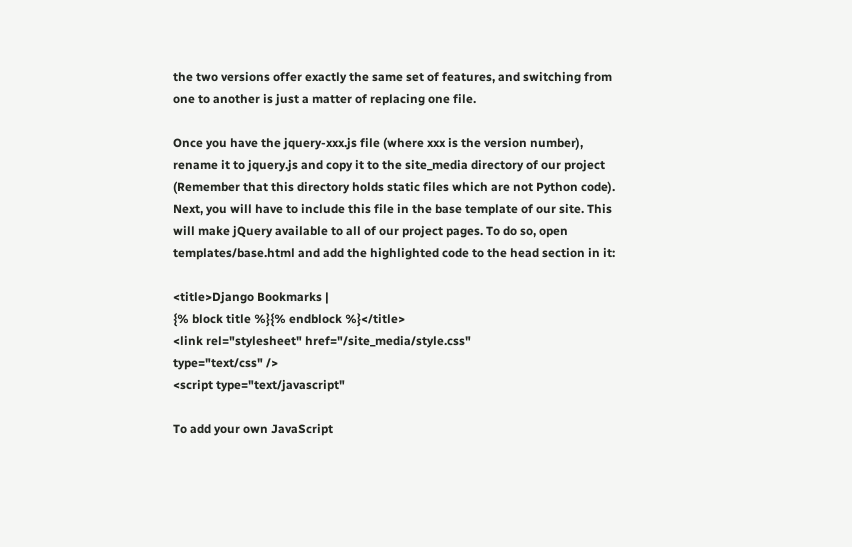the two versions offer exactly the same set of features, and switching from one to another is just a matter of replacing one file.

Once you have the jquery-xxx.js file (where xxx is the version number), rename it to jquery.js and copy it to the site_media directory of our project (Remember that this directory holds static files which are not Python code). Next, you will have to include this file in the base template of our site. This will make jQuery available to all of our project pages. To do so, open templates/base.html and add the highlighted code to the head section in it:

<title>Django Bookmarks |
{% block title %}{% endblock %}</title>
<link rel="stylesheet" href="/site_media/style.css"
type="text/css" />
<script type="text/javascript"

To add your own JavaScript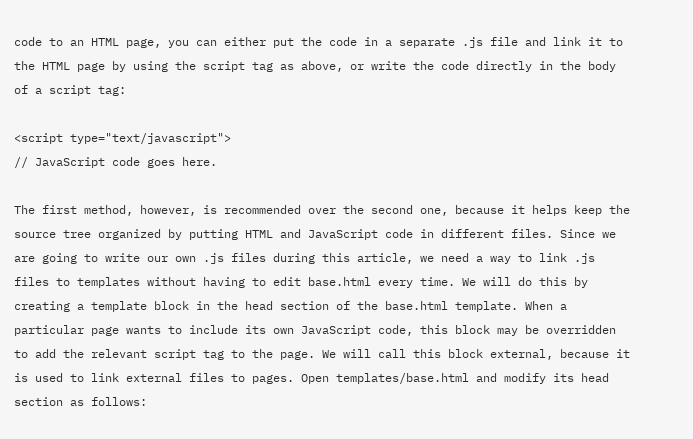code to an HTML page, you can either put the code in a separate .js file and link it to the HTML page by using the script tag as above, or write the code directly in the body of a script tag:

<script type="text/javascript">
// JavaScript code goes here.

The first method, however, is recommended over the second one, because it helps keep the source tree organized by putting HTML and JavaScript code in different files. Since we are going to write our own .js files during this article, we need a way to link .js files to templates without having to edit base.html every time. We will do this by creating a template block in the head section of the base.html template. When a particular page wants to include its own JavaScript code, this block may be overridden to add the relevant script tag to the page. We will call this block external, because it is used to link external files to pages. Open templates/base.html and modify its head section as follows: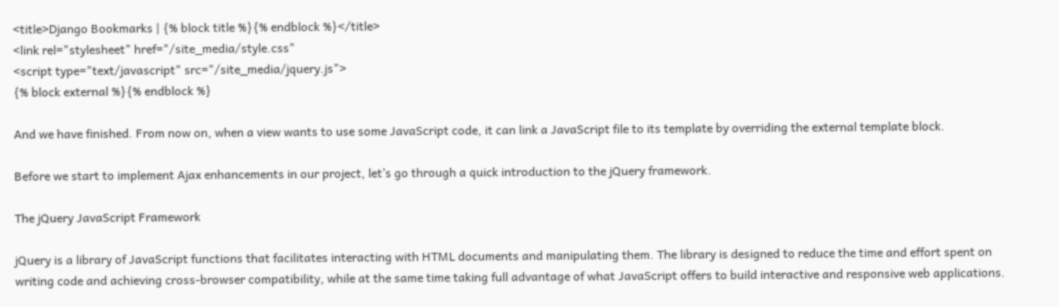<title>Django Bookmarks | {% block title %}{% endblock %}</title>
<link rel="stylesheet" href="/site_media/style.css"
<script type="text/javascript" src="/site_media/jquery.js">
{% block external %}{% endblock %}

And we have finished. From now on, when a view wants to use some JavaScript code, it can link a JavaScript file to its template by overriding the external template block.

Before we start to implement Ajax enhancements in our project, let’s go through a quick introduction to the jQuery framework.

The jQuery JavaScript Framework

jQuery is a library of JavaScript functions that facilitates interacting with HTML documents and manipulating them. The library is designed to reduce the time and effort spent on writing code and achieving cross-browser compatibility, while at the same time taking full advantage of what JavaScript offers to build interactive and responsive web applications.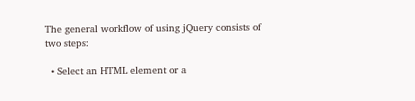The general workflow of using jQuery consists of two steps:

  • Select an HTML element or a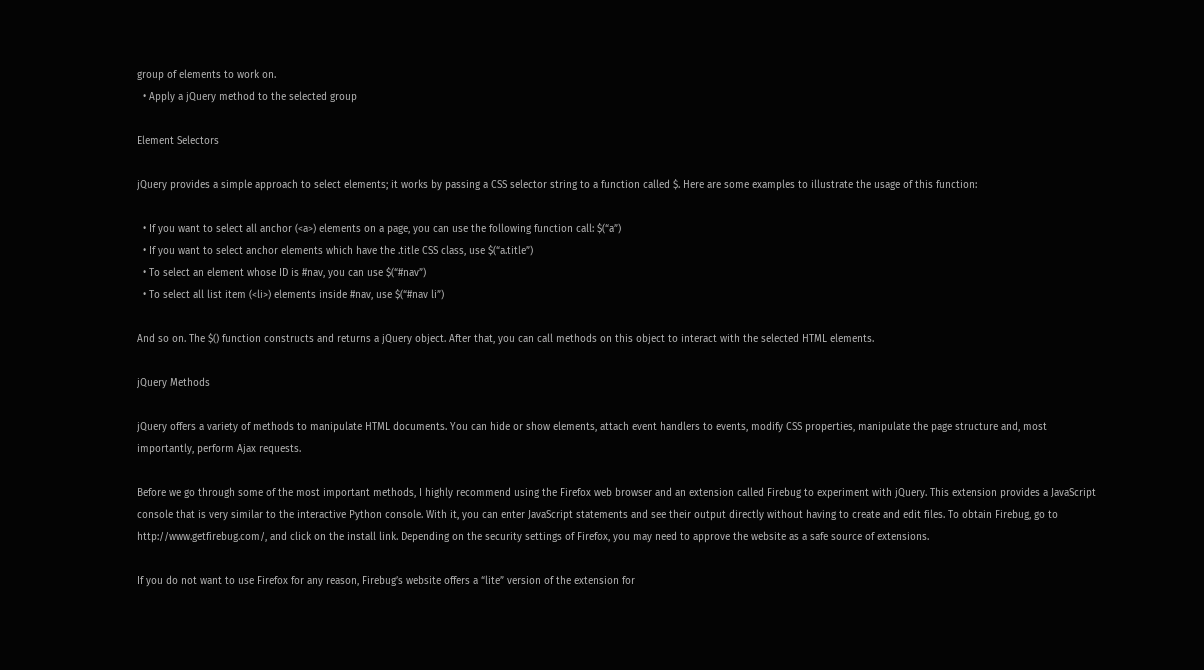group of elements to work on.
  • Apply a jQuery method to the selected group

Element Selectors

jQuery provides a simple approach to select elements; it works by passing a CSS selector string to a function called $. Here are some examples to illustrate the usage of this function:

  • If you want to select all anchor (<a>) elements on a page, you can use the following function call: $(“a”)
  • If you want to select anchor elements which have the .title CSS class, use $(“a.title”)
  • To select an element whose ID is #nav, you can use $(“#nav”)
  • To select all list item (<li>) elements inside #nav, use $(“#nav li”)

And so on. The $() function constructs and returns a jQuery object. After that, you can call methods on this object to interact with the selected HTML elements.

jQuery Methods

jQuery offers a variety of methods to manipulate HTML documents. You can hide or show elements, attach event handlers to events, modify CSS properties, manipulate the page structure and, most importantly, perform Ajax requests.

Before we go through some of the most important methods, I highly recommend using the Firefox web browser and an extension called Firebug to experiment with jQuery. This extension provides a JavaScript console that is very similar to the interactive Python console. With it, you can enter JavaScript statements and see their output directly without having to create and edit files. To obtain Firebug, go to http://www.getfirebug.com/, and click on the install link. Depending on the security settings of Firefox, you may need to approve the website as a safe source of extensions.

If you do not want to use Firefox for any reason, Firebug’s website offers a “lite” version of the extension for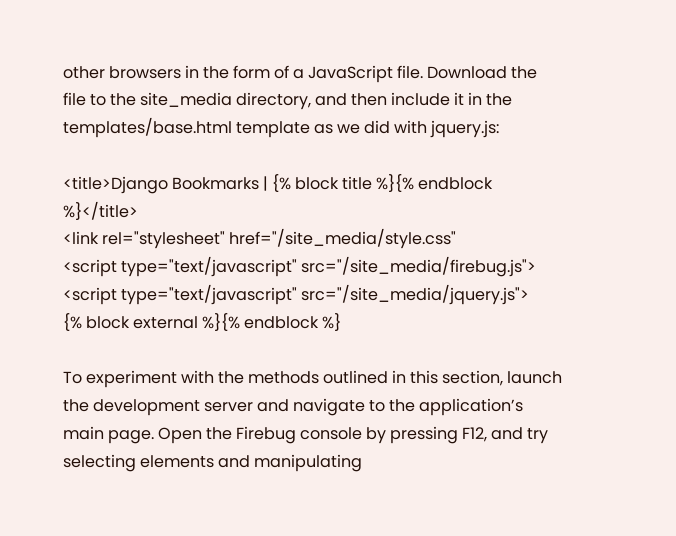other browsers in the form of a JavaScript file. Download the file to the site_media directory, and then include it in the templates/base.html template as we did with jquery.js:

<title>Django Bookmarks | {% block title %}{% endblock %}</title>
<link rel="stylesheet" href="/site_media/style.css"
<script type="text/javascript" src="/site_media/firebug.js">
<script type="text/javascript" src="/site_media/jquery.js">
{% block external %}{% endblock %}

To experiment with the methods outlined in this section, launch the development server and navigate to the application’s main page. Open the Firebug console by pressing F12, and try selecting elements and manipulating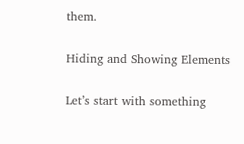them.

Hiding and Showing Elements

Let’s start with something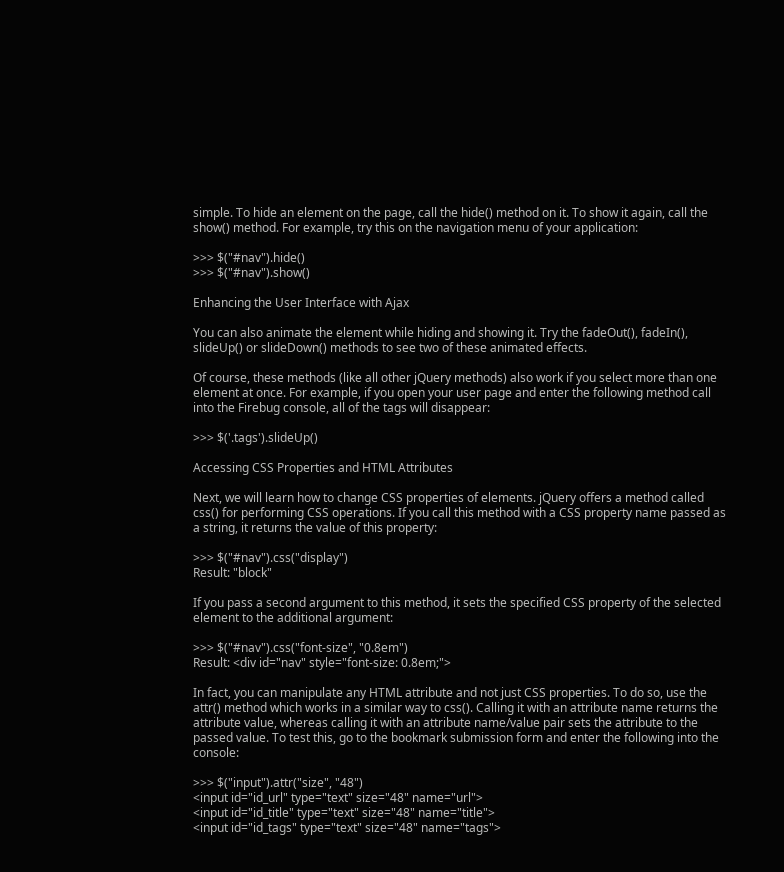simple. To hide an element on the page, call the hide() method on it. To show it again, call the show() method. For example, try this on the navigation menu of your application:

>>> $("#nav").hide()
>>> $("#nav").show()

Enhancing the User Interface with Ajax

You can also animate the element while hiding and showing it. Try the fadeOut(), fadeIn(), slideUp() or slideDown() methods to see two of these animated effects.

Of course, these methods (like all other jQuery methods) also work if you select more than one element at once. For example, if you open your user page and enter the following method call into the Firebug console, all of the tags will disappear:

>>> $('.tags').slideUp()

Accessing CSS Properties and HTML Attributes

Next, we will learn how to change CSS properties of elements. jQuery offers a method called css() for performing CSS operations. If you call this method with a CSS property name passed as a string, it returns the value of this property:

>>> $("#nav").css("display")
Result: "block"

If you pass a second argument to this method, it sets the specified CSS property of the selected element to the additional argument:

>>> $("#nav").css("font-size", "0.8em")
Result: <div id="nav" style="font-size: 0.8em;">

In fact, you can manipulate any HTML attribute and not just CSS properties. To do so, use the attr() method which works in a similar way to css(). Calling it with an attribute name returns the attribute value, whereas calling it with an attribute name/value pair sets the attribute to the passed value. To test this, go to the bookmark submission form and enter the following into the console:

>>> $("input").attr("size", "48")
<input id="id_url" type="text" size="48" name="url">
<input id="id_title" type="text" size="48" name="title">
<input id="id_tags" type="text" size="48" name="tags">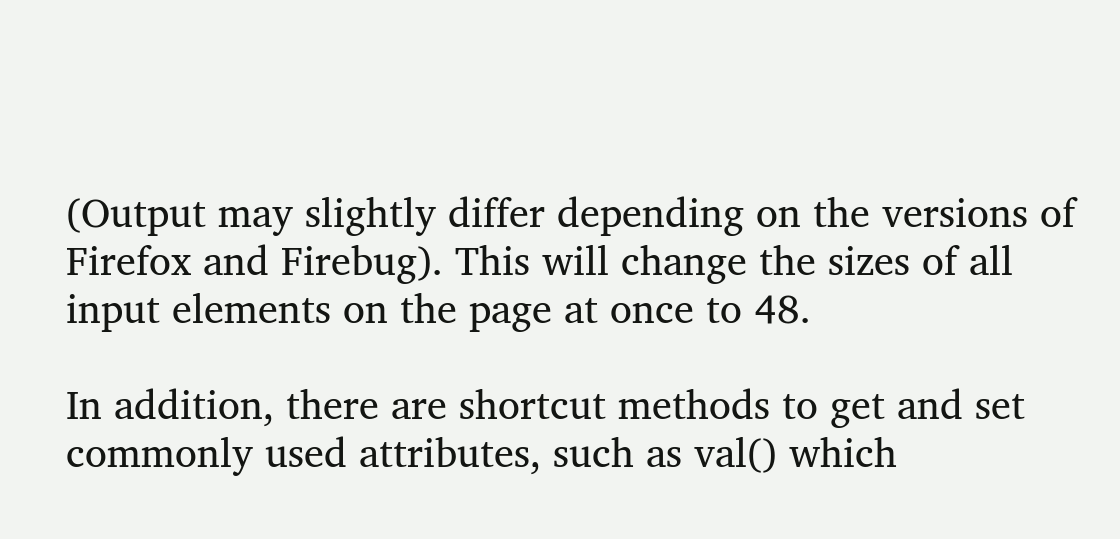(Output may slightly differ depending on the versions of Firefox and Firebug). This will change the sizes of all input elements on the page at once to 48.

In addition, there are shortcut methods to get and set commonly used attributes, such as val() which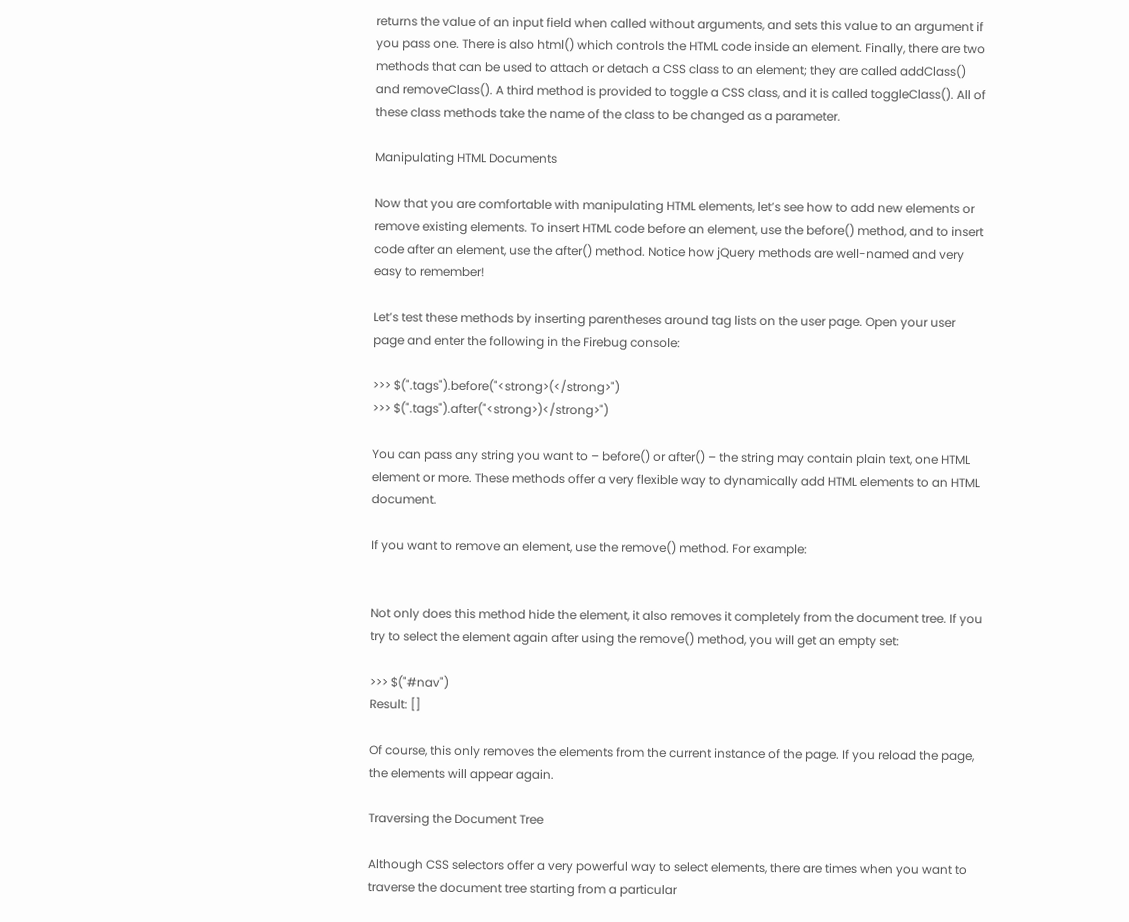returns the value of an input field when called without arguments, and sets this value to an argument if you pass one. There is also html() which controls the HTML code inside an element. Finally, there are two methods that can be used to attach or detach a CSS class to an element; they are called addClass() and removeClass(). A third method is provided to toggle a CSS class, and it is called toggleClass(). All of these class methods take the name of the class to be changed as a parameter.

Manipulating HTML Documents

Now that you are comfortable with manipulating HTML elements, let’s see how to add new elements or remove existing elements. To insert HTML code before an element, use the before() method, and to insert code after an element, use the after() method. Notice how jQuery methods are well-named and very easy to remember!

Let’s test these methods by inserting parentheses around tag lists on the user page. Open your user page and enter the following in the Firebug console:

>>> $(".tags").before("<strong>(</strong>")
>>> $(".tags").after("<strong>)</strong>")

You can pass any string you want to – before() or after() – the string may contain plain text, one HTML element or more. These methods offer a very flexible way to dynamically add HTML elements to an HTML document.

If you want to remove an element, use the remove() method. For example:


Not only does this method hide the element, it also removes it completely from the document tree. If you try to select the element again after using the remove() method, you will get an empty set:

>>> $("#nav")
Result: []

Of course, this only removes the elements from the current instance of the page. If you reload the page, the elements will appear again.

Traversing the Document Tree

Although CSS selectors offer a very powerful way to select elements, there are times when you want to traverse the document tree starting from a particular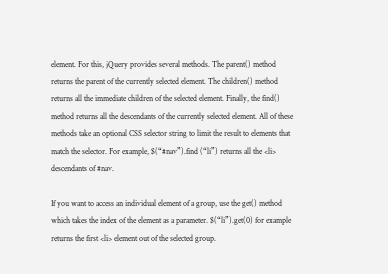element. For this, jQuery provides several methods. The parent() method returns the parent of the currently selected element. The children() method returns all the immediate children of the selected element. Finally, the find() method returns all the descendants of the currently selected element. All of these methods take an optional CSS selector string to limit the result to elements that match the selector. For example, $(“#nav”).find (“li”) returns all the <li> descendants of #nav.

If you want to access an individual element of a group, use the get() method which takes the index of the element as a parameter. $(“li”).get(0) for example returns the first <li> element out of the selected group.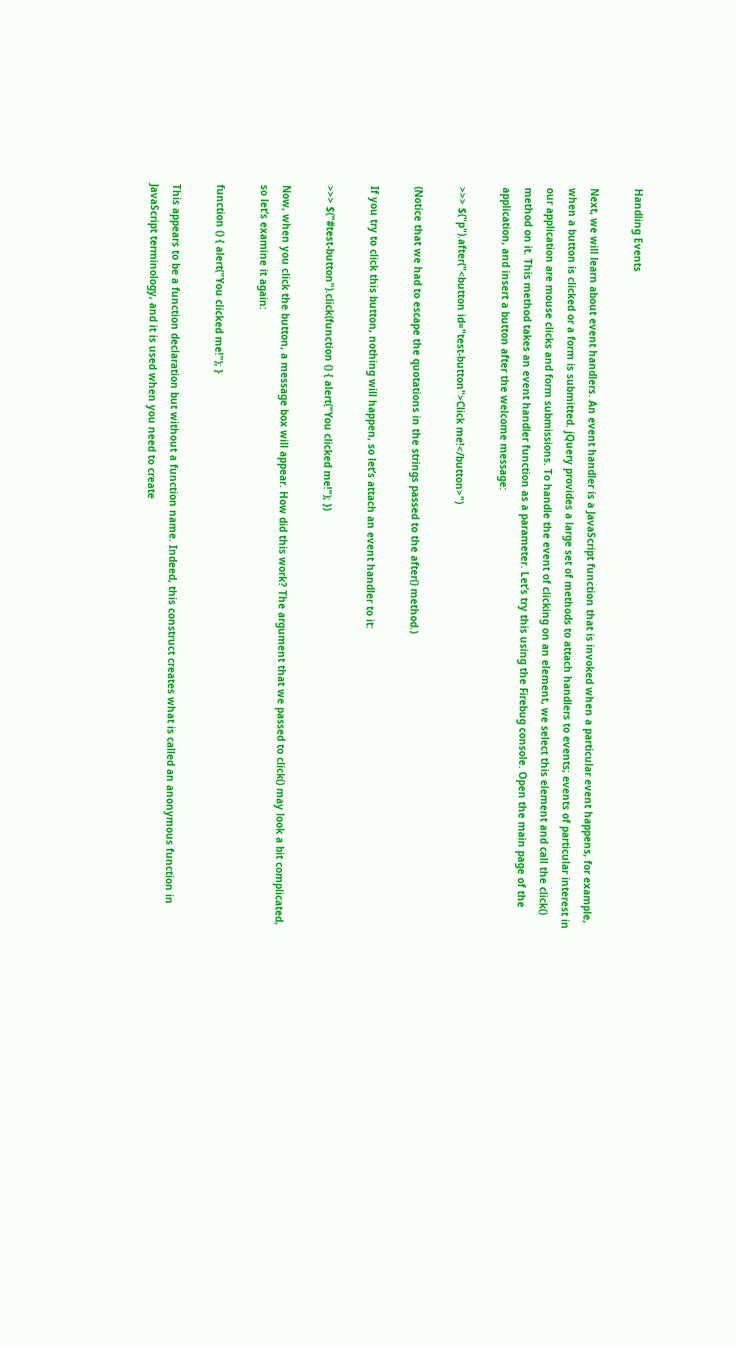Handling Events

Next, we will learn about event handlers. An event handler is a JavaScript function that is invoked when a particular event happens, for example, when a button is clicked or a form is submitted. jQuery provides a large set of methods to attach handlers to events; events of particular interest in our application are mouse clicks and form submissions. To handle the event of clicking on an element, we select this element and call the click() method on it. This method takes an event handler function as a parameter. Let’s try this using the Firebug console. Open the main page of the application, and insert a button after the welcome message:

>>> $("p").after("<button id="test-button">Click me!</button>")

(Notice that we had to escape the quotations in the strings passed to the after() method.)

If you try to click this button, nothing will happen, so let’s attach an event handler to it:

>>> $("#test-button").click(function () { alert("You clicked me!"); })

Now, when you click the button, a message box will appear. How did this work? The argument that we passed to click() may look a bit complicated, so let’s examine it again:

function () { alert("You clicked me!"); }

This appears to be a function declaration but without a function name. Indeed, this construct creates what is called an anonymous function in JavaScript terminology, and it is used when you need to create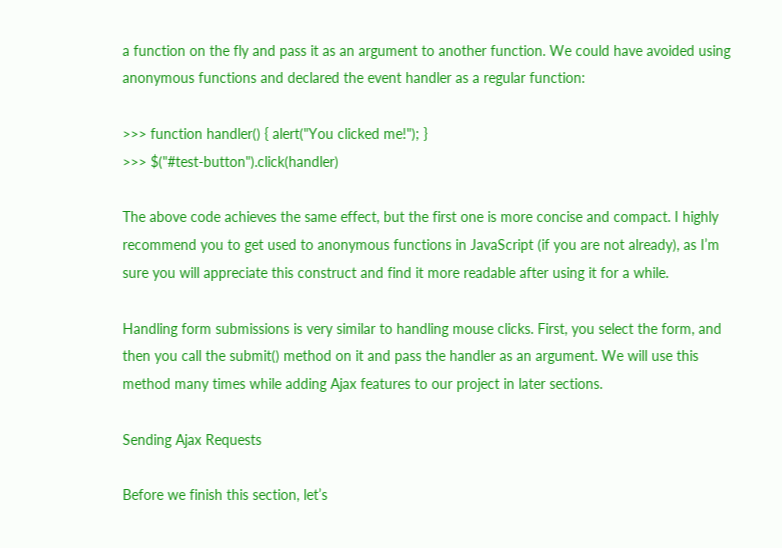a function on the fly and pass it as an argument to another function. We could have avoided using anonymous functions and declared the event handler as a regular function:

>>> function handler() { alert("You clicked me!"); }
>>> $("#test-button").click(handler)

The above code achieves the same effect, but the first one is more concise and compact. I highly recommend you to get used to anonymous functions in JavaScript (if you are not already), as I’m sure you will appreciate this construct and find it more readable after using it for a while.

Handling form submissions is very similar to handling mouse clicks. First, you select the form, and then you call the submit() method on it and pass the handler as an argument. We will use this method many times while adding Ajax features to our project in later sections.

Sending Ajax Requests

Before we finish this section, let’s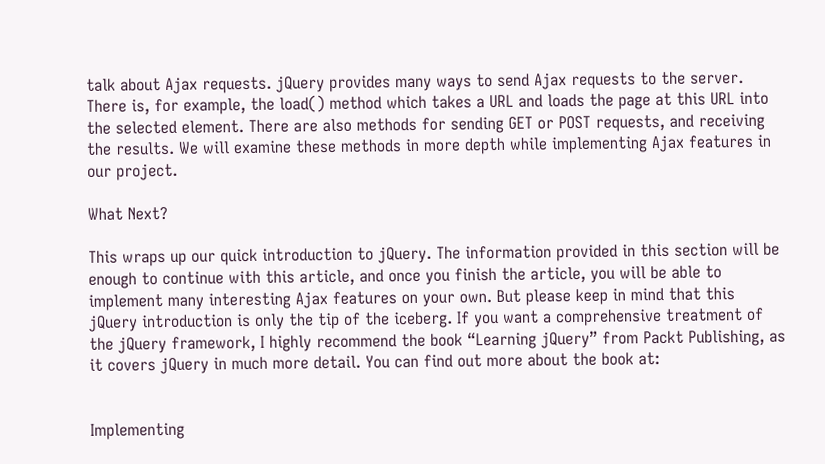talk about Ajax requests. jQuery provides many ways to send Ajax requests to the server. There is, for example, the load() method which takes a URL and loads the page at this URL into the selected element. There are also methods for sending GET or POST requests, and receiving the results. We will examine these methods in more depth while implementing Ajax features in our project.

What Next?

This wraps up our quick introduction to jQuery. The information provided in this section will be enough to continue with this article, and once you finish the article, you will be able to implement many interesting Ajax features on your own. But please keep in mind that this jQuery introduction is only the tip of the iceberg. If you want a comprehensive treatment of the jQuery framework, I highly recommend the book “Learning jQuery” from Packt Publishing, as it covers jQuery in much more detail. You can find out more about the book at:


Implementing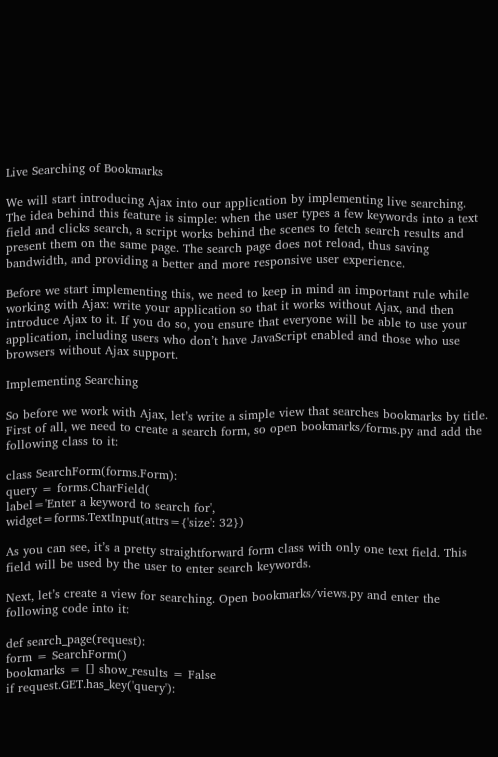Live Searching of Bookmarks

We will start introducing Ajax into our application by implementing live searching. The idea behind this feature is simple: when the user types a few keywords into a text field and clicks search, a script works behind the scenes to fetch search results and present them on the same page. The search page does not reload, thus saving bandwidth, and providing a better and more responsive user experience.

Before we start implementing this, we need to keep in mind an important rule while working with Ajax: write your application so that it works without Ajax, and then introduce Ajax to it. If you do so, you ensure that everyone will be able to use your application, including users who don’t have JavaScript enabled and those who use browsers without Ajax support.

Implementing Searching

So before we work with Ajax, let’s write a simple view that searches bookmarks by title. First of all, we need to create a search form, so open bookmarks/forms.py and add the following class to it:

class SearchForm(forms.Form):
query = forms.CharField(
label='Enter a keyword to search for',
widget=forms.TextInput(attrs={'size': 32})

As you can see, it’s a pretty straightforward form class with only one text field. This field will be used by the user to enter search keywords.

Next, let’s create a view for searching. Open bookmarks/views.py and enter the following code into it:

def search_page(request):
form = SearchForm()
bookmarks = [] show_results = False
if request.GET.has_key('query'):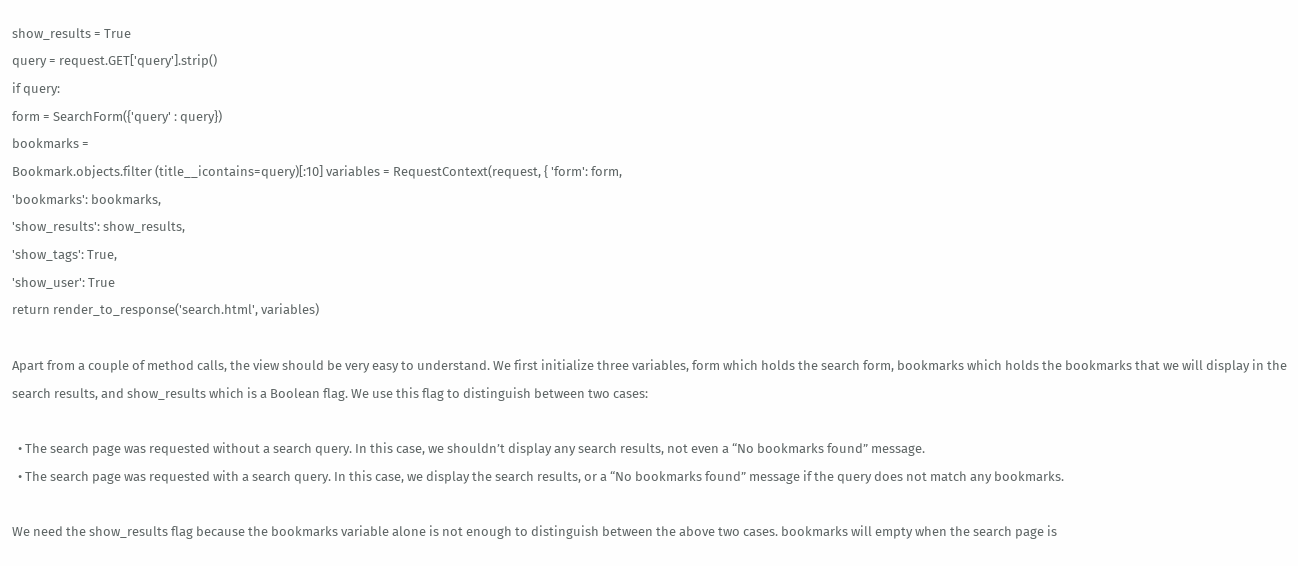show_results = True
query = request.GET['query'].strip()
if query:
form = SearchForm({'query' : query})
bookmarks =
Bookmark.objects.filter (title__icontains=query)[:10] variables = RequestContext(request, { 'form': form,
'bookmarks': bookmarks,
'show_results': show_results,
'show_tags': True,
'show_user': True
return render_to_response('search.html', variables)

Apart from a couple of method calls, the view should be very easy to understand. We first initialize three variables, form which holds the search form, bookmarks which holds the bookmarks that we will display in the search results, and show_results which is a Boolean flag. We use this flag to distinguish between two cases:

  • The search page was requested without a search query. In this case, we shouldn’t display any search results, not even a “No bookmarks found” message.
  • The search page was requested with a search query. In this case, we display the search results, or a “No bookmarks found” message if the query does not match any bookmarks.

We need the show_results flag because the bookmarks variable alone is not enough to distinguish between the above two cases. bookmarks will empty when the search page is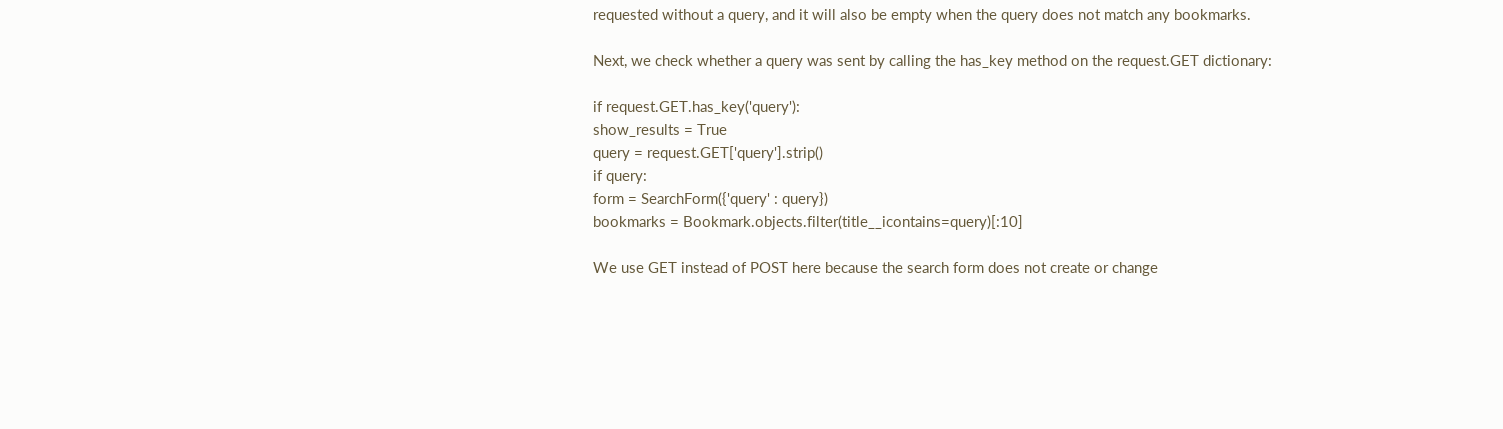requested without a query, and it will also be empty when the query does not match any bookmarks.

Next, we check whether a query was sent by calling the has_key method on the request.GET dictionary:

if request.GET.has_key('query'):
show_results = True
query = request.GET['query'].strip()
if query:
form = SearchForm({'query' : query})
bookmarks = Bookmark.objects.filter(title__icontains=query)[:10]

We use GET instead of POST here because the search form does not create or change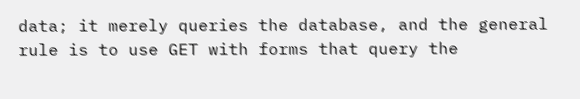data; it merely queries the database, and the general rule is to use GET with forms that query the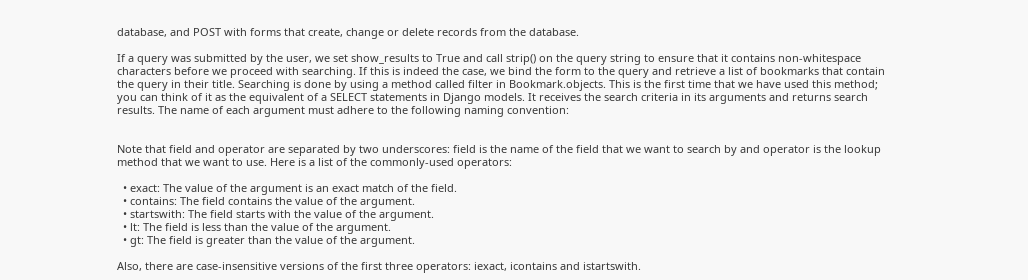database, and POST with forms that create, change or delete records from the database.

If a query was submitted by the user, we set show_results to True and call strip() on the query string to ensure that it contains non-whitespace characters before we proceed with searching. If this is indeed the case, we bind the form to the query and retrieve a list of bookmarks that contain the query in their title. Searching is done by using a method called filter in Bookmark.objects. This is the first time that we have used this method; you can think of it as the equivalent of a SELECT statements in Django models. It receives the search criteria in its arguments and returns search results. The name of each argument must adhere to the following naming convention:


Note that field and operator are separated by two underscores: field is the name of the field that we want to search by and operator is the lookup method that we want to use. Here is a list of the commonly-used operators:

  • exact: The value of the argument is an exact match of the field.
  • contains: The field contains the value of the argument.
  • startswith: The field starts with the value of the argument.
  • lt: The field is less than the value of the argument.
  • gt: The field is greater than the value of the argument.

Also, there are case-insensitive versions of the first three operators: iexact, icontains and istartswith.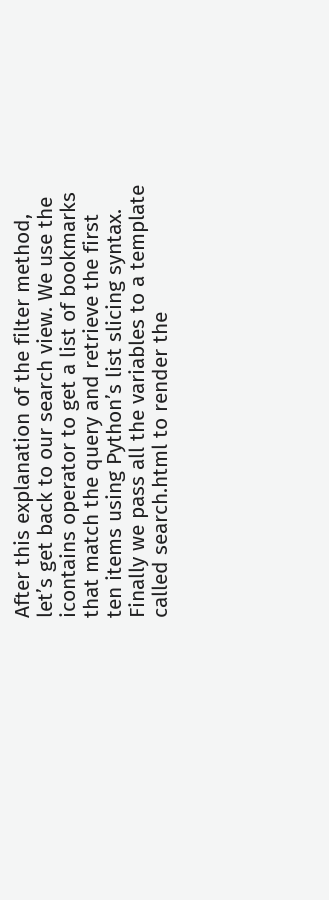After this explanation of the filter method, let’s get back to our search view. We use the icontains operator to get a list of bookmarks that match the query and retrieve the first ten items using Python’s list slicing syntax. Finally we pass all the variables to a template called search.html to render the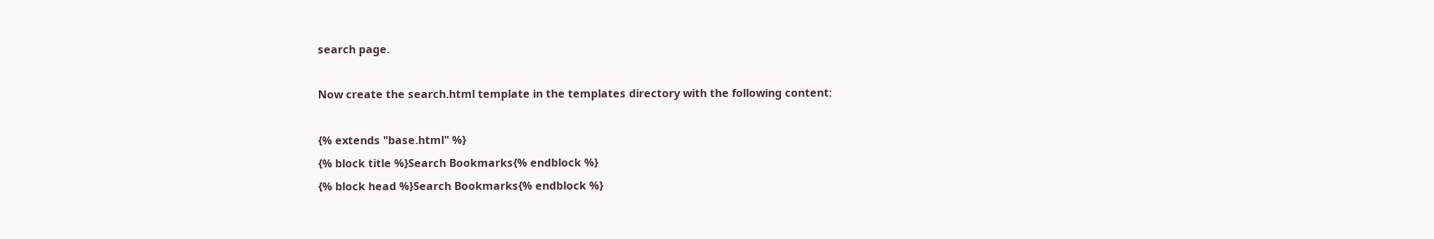search page.

Now create the search.html template in the templates directory with the following content:

{% extends "base.html" %}
{% block title %}Search Bookmarks{% endblock %}
{% block head %}Search Bookmarks{% endblock %}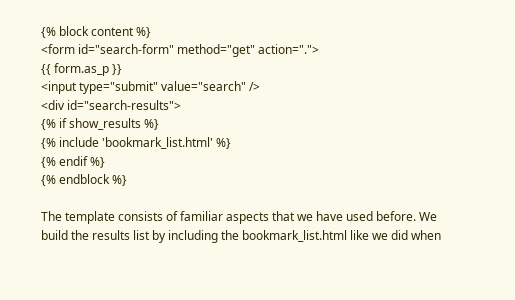{% block content %}
<form id="search-form" method="get" action=".">
{{ form.as_p }}
<input type="submit" value="search" />
<div id="search-results">
{% if show_results %}
{% include 'bookmark_list.html' %}
{% endif %}
{% endblock %}

The template consists of familiar aspects that we have used before. We build the results list by including the bookmark_list.html like we did when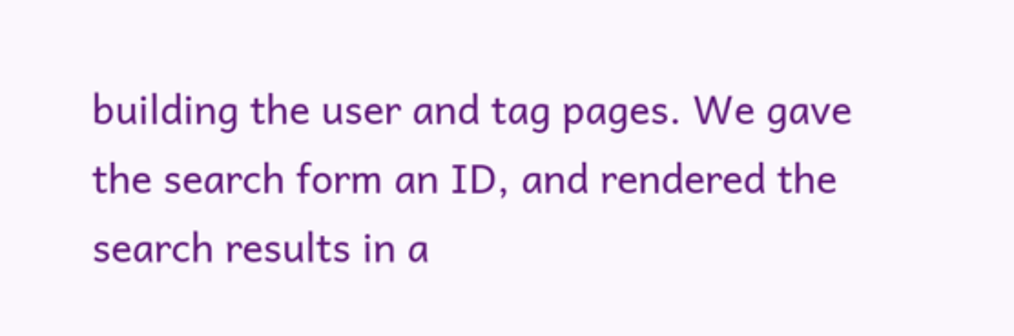building the user and tag pages. We gave the search form an ID, and rendered the search results in a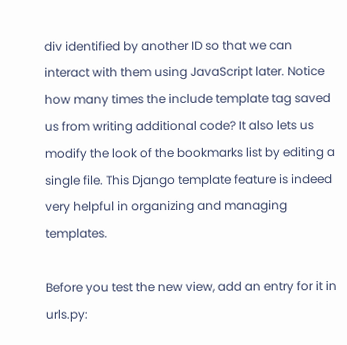div identified by another ID so that we can interact with them using JavaScript later. Notice how many times the include template tag saved us from writing additional code? It also lets us modify the look of the bookmarks list by editing a single file. This Django template feature is indeed very helpful in organizing and managing templates.

Before you test the new view, add an entry for it in urls.py: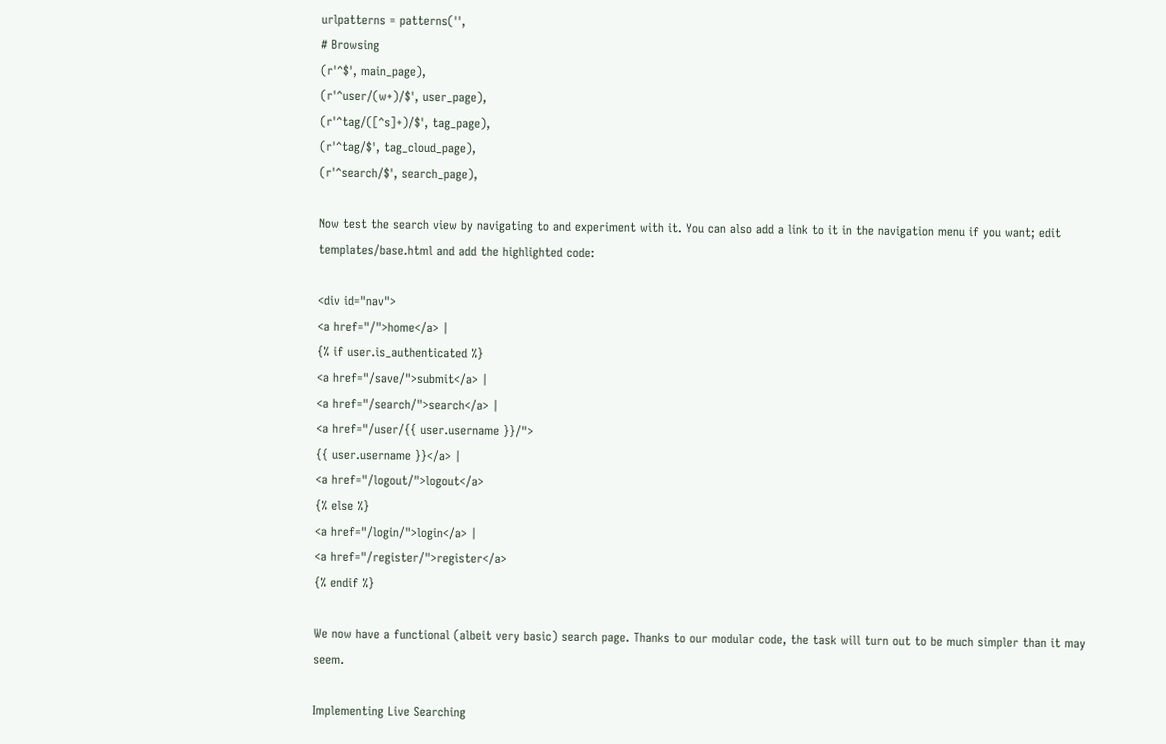urlpatterns = patterns('',
# Browsing
(r'^$', main_page),
(r'^user/(w+)/$', user_page),
(r'^tag/([^s]+)/$', tag_page),
(r'^tag/$', tag_cloud_page),
(r'^search/$', search_page),

Now test the search view by navigating to and experiment with it. You can also add a link to it in the navigation menu if you want; edit templates/base.html and add the highlighted code:

<div id="nav">
<a href="/">home</a> |
{% if user.is_authenticated %}
<a href="/save/">submit</a> |
<a href="/search/">search</a> |
<a href="/user/{{ user.username }}/">
{{ user.username }}</a> |
<a href="/logout/">logout</a>
{% else %}
<a href="/login/">login</a> |
<a href="/register/">register</a>
{% endif %}

We now have a functional (albeit very basic) search page. Thanks to our modular code, the task will turn out to be much simpler than it may seem.

Implementing Live Searching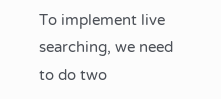To implement live searching, we need to do two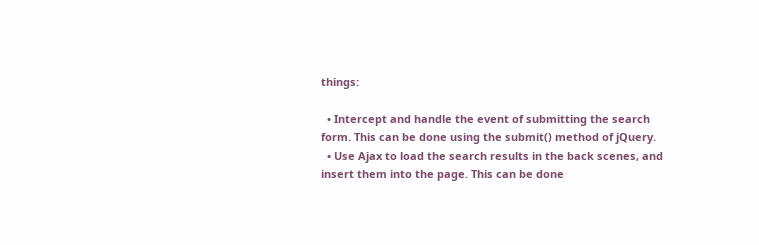things:

  • Intercept and handle the event of submitting the search form. This can be done using the submit() method of jQuery.
  • Use Ajax to load the search results in the back scenes, and insert them into the page. This can be done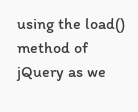using the load() method of jQuery as we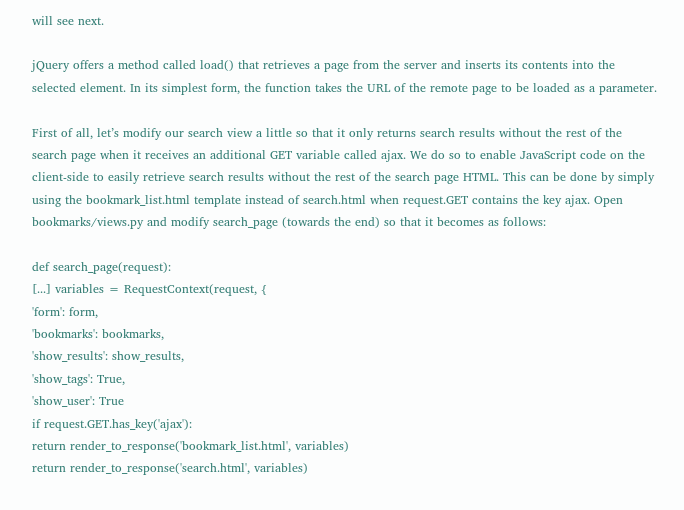will see next.

jQuery offers a method called load() that retrieves a page from the server and inserts its contents into the selected element. In its simplest form, the function takes the URL of the remote page to be loaded as a parameter.

First of all, let’s modify our search view a little so that it only returns search results without the rest of the search page when it receives an additional GET variable called ajax. We do so to enable JavaScript code on the client-side to easily retrieve search results without the rest of the search page HTML. This can be done by simply using the bookmark_list.html template instead of search.html when request.GET contains the key ajax. Open bookmarks/views.py and modify search_page (towards the end) so that it becomes as follows:

def search_page(request):
[...] variables = RequestContext(request, {
'form': form,
'bookmarks': bookmarks,
'show_results': show_results,
'show_tags': True,
'show_user': True
if request.GET.has_key('ajax'):
return render_to_response('bookmark_list.html', variables)
return render_to_response('search.html', variables)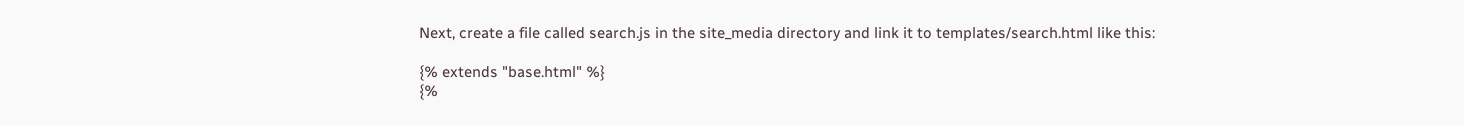Next, create a file called search.js in the site_media directory and link it to templates/search.html like this:

{% extends "base.html" %}
{%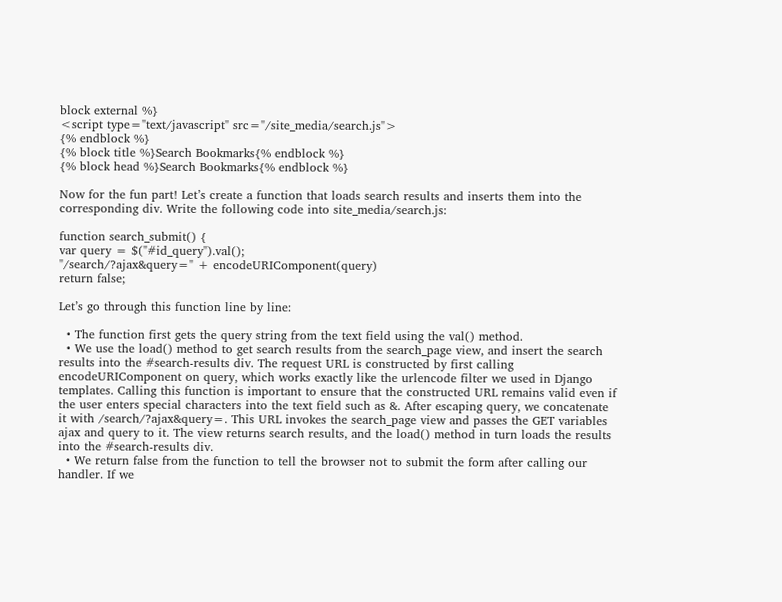block external %}
<script type="text/javascript" src="/site_media/search.js">
{% endblock %}
{% block title %}Search Bookmarks{% endblock %}
{% block head %}Search Bookmarks{% endblock %}

Now for the fun part! Let’s create a function that loads search results and inserts them into the corresponding div. Write the following code into site_media/search.js:

function search_submit() {
var query = $("#id_query").val();
"/search/?ajax&query=" + encodeURIComponent(query)
return false;

Let’s go through this function line by line:

  • The function first gets the query string from the text field using the val() method.
  • We use the load() method to get search results from the search_page view, and insert the search results into the #search-results div. The request URL is constructed by first calling encodeURIComponent on query, which works exactly like the urlencode filter we used in Django templates. Calling this function is important to ensure that the constructed URL remains valid even if the user enters special characters into the text field such as &. After escaping query, we concatenate it with /search/?ajax&query=. This URL invokes the search_page view and passes the GET variables ajax and query to it. The view returns search results, and the load() method in turn loads the results into the #search-results div.
  • We return false from the function to tell the browser not to submit the form after calling our handler. If we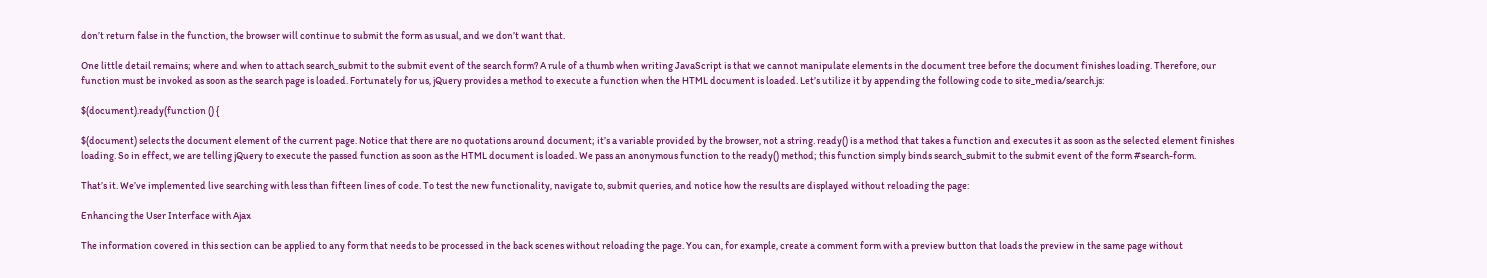don’t return false in the function, the browser will continue to submit the form as usual, and we don’t want that.

One little detail remains; where and when to attach search_submit to the submit event of the search form? A rule of a thumb when writing JavaScript is that we cannot manipulate elements in the document tree before the document finishes loading. Therefore, our function must be invoked as soon as the search page is loaded. Fortunately for us, jQuery provides a method to execute a function when the HTML document is loaded. Let’s utilize it by appending the following code to site_media/search.js:

$(document).ready(function () {

$(document) selects the document element of the current page. Notice that there are no quotations around document; it’s a variable provided by the browser, not a string. ready() is a method that takes a function and executes it as soon as the selected element finishes loading. So in effect, we are telling jQuery to execute the passed function as soon as the HTML document is loaded. We pass an anonymous function to the ready() method; this function simply binds search_submit to the submit event of the form #search-form.

That’s it. We’ve implemented live searching with less than fifteen lines of code. To test the new functionality, navigate to, submit queries, and notice how the results are displayed without reloading the page:

Enhancing the User Interface with Ajax

The information covered in this section can be applied to any form that needs to be processed in the back scenes without reloading the page. You can, for example, create a comment form with a preview button that loads the preview in the same page without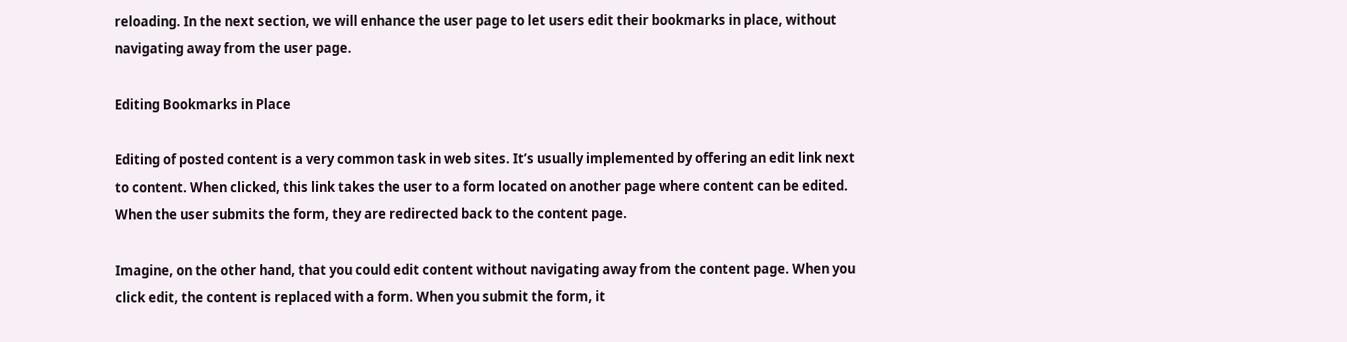reloading. In the next section, we will enhance the user page to let users edit their bookmarks in place, without navigating away from the user page.

Editing Bookmarks in Place

Editing of posted content is a very common task in web sites. It’s usually implemented by offering an edit link next to content. When clicked, this link takes the user to a form located on another page where content can be edited. When the user submits the form, they are redirected back to the content page.

Imagine, on the other hand, that you could edit content without navigating away from the content page. When you click edit, the content is replaced with a form. When you submit the form, it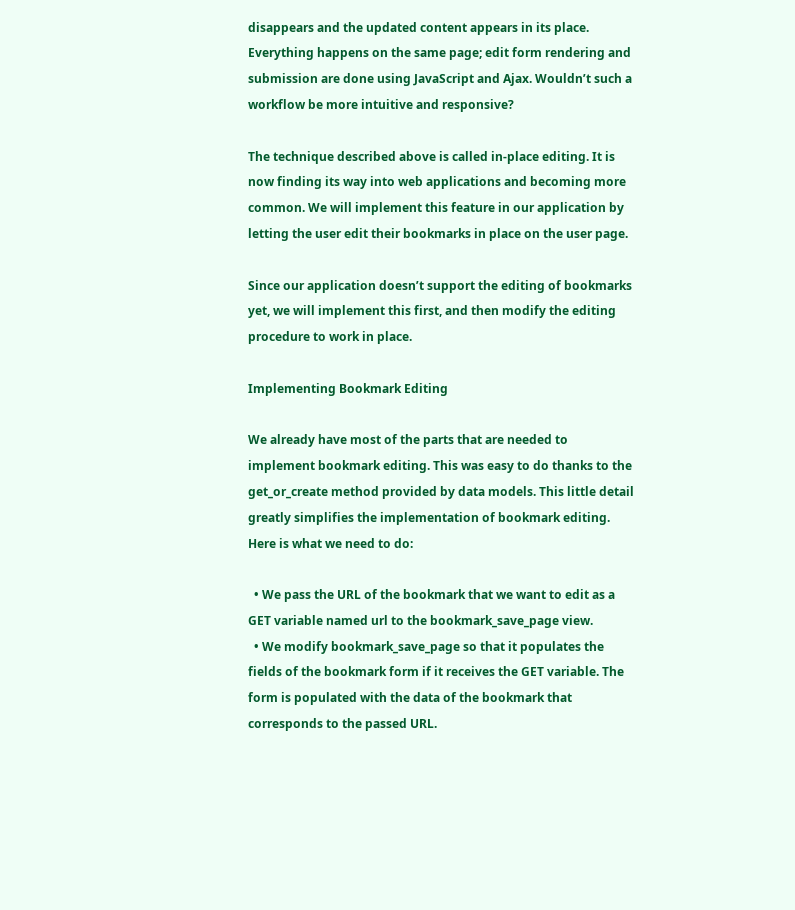disappears and the updated content appears in its place. Everything happens on the same page; edit form rendering and submission are done using JavaScript and Ajax. Wouldn’t such a workflow be more intuitive and responsive?

The technique described above is called in-place editing. It is now finding its way into web applications and becoming more common. We will implement this feature in our application by letting the user edit their bookmarks in place on the user page.

Since our application doesn’t support the editing of bookmarks yet, we will implement this first, and then modify the editing procedure to work in place.

Implementing Bookmark Editing

We already have most of the parts that are needed to implement bookmark editing. This was easy to do thanks to the get_or_create method provided by data models. This little detail greatly simplifies the implementation of bookmark editing. Here is what we need to do:

  • We pass the URL of the bookmark that we want to edit as a GET variable named url to the bookmark_save_page view.
  • We modify bookmark_save_page so that it populates the fields of the bookmark form if it receives the GET variable. The form is populated with the data of the bookmark that corresponds to the passed URL.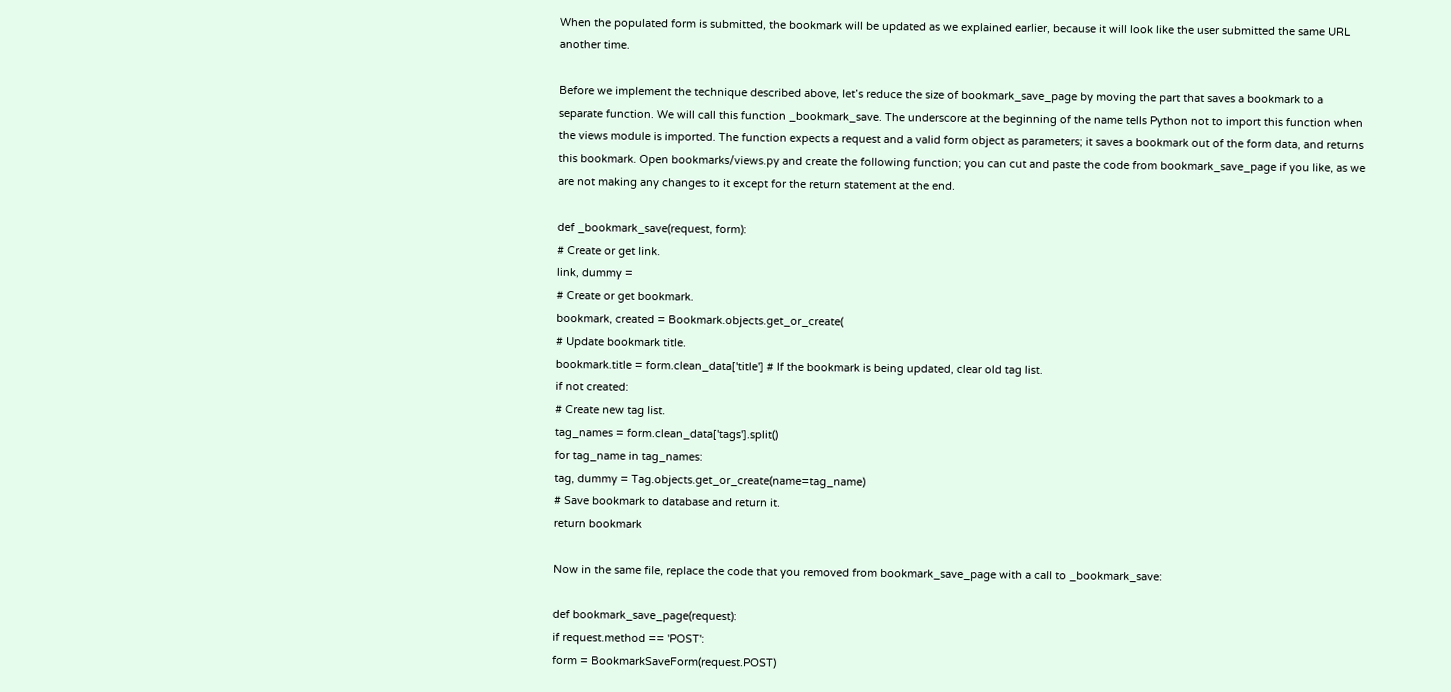When the populated form is submitted, the bookmark will be updated as we explained earlier, because it will look like the user submitted the same URL another time.

Before we implement the technique described above, let’s reduce the size of bookmark_save_page by moving the part that saves a bookmark to a separate function. We will call this function _bookmark_save. The underscore at the beginning of the name tells Python not to import this function when the views module is imported. The function expects a request and a valid form object as parameters; it saves a bookmark out of the form data, and returns this bookmark. Open bookmarks/views.py and create the following function; you can cut and paste the code from bookmark_save_page if you like, as we are not making any changes to it except for the return statement at the end.

def _bookmark_save(request, form):
# Create or get link.
link, dummy =
# Create or get bookmark.
bookmark, created = Bookmark.objects.get_or_create(
# Update bookmark title.
bookmark.title = form.clean_data['title'] # If the bookmark is being updated, clear old tag list.
if not created:
# Create new tag list.
tag_names = form.clean_data['tags'].split()
for tag_name in tag_names:
tag, dummy = Tag.objects.get_or_create(name=tag_name)
# Save bookmark to database and return it.
return bookmark

Now in the same file, replace the code that you removed from bookmark_save_page with a call to _bookmark_save:

def bookmark_save_page(request):
if request.method == 'POST':
form = BookmarkSaveForm(request.POST)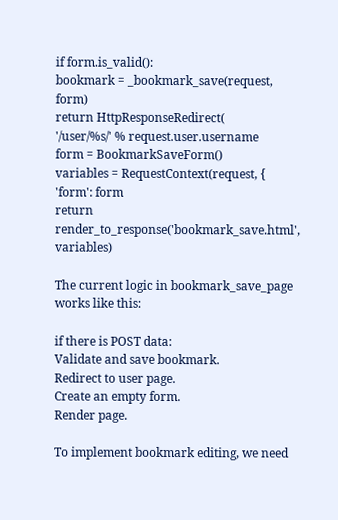if form.is_valid():
bookmark = _bookmark_save(request, form)
return HttpResponseRedirect(
'/user/%s/' % request.user.username
form = BookmarkSaveForm()
variables = RequestContext(request, {
'form': form
return render_to_response('bookmark_save.html', variables)

The current logic in bookmark_save_page works like this:

if there is POST data:
Validate and save bookmark.
Redirect to user page.
Create an empty form.
Render page.

To implement bookmark editing, we need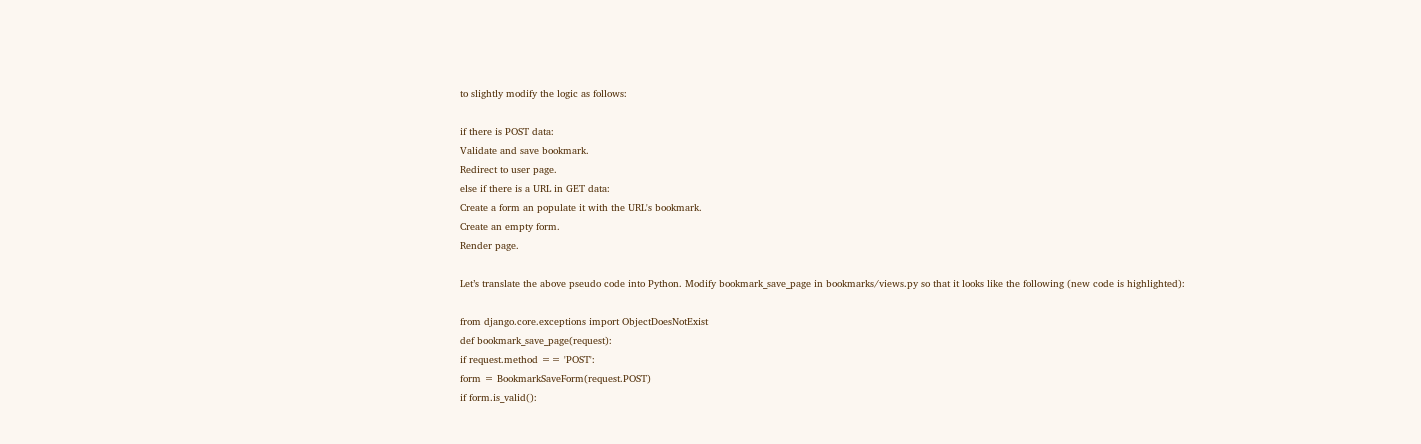to slightly modify the logic as follows:

if there is POST data:
Validate and save bookmark.
Redirect to user page.
else if there is a URL in GET data:
Create a form an populate it with the URL's bookmark.
Create an empty form.
Render page.

Let’s translate the above pseudo code into Python. Modify bookmark_save_page in bookmarks/views.py so that it looks like the following (new code is highlighted):

from django.core.exceptions import ObjectDoesNotExist
def bookmark_save_page(request):
if request.method == 'POST':
form = BookmarkSaveForm(request.POST)
if form.is_valid():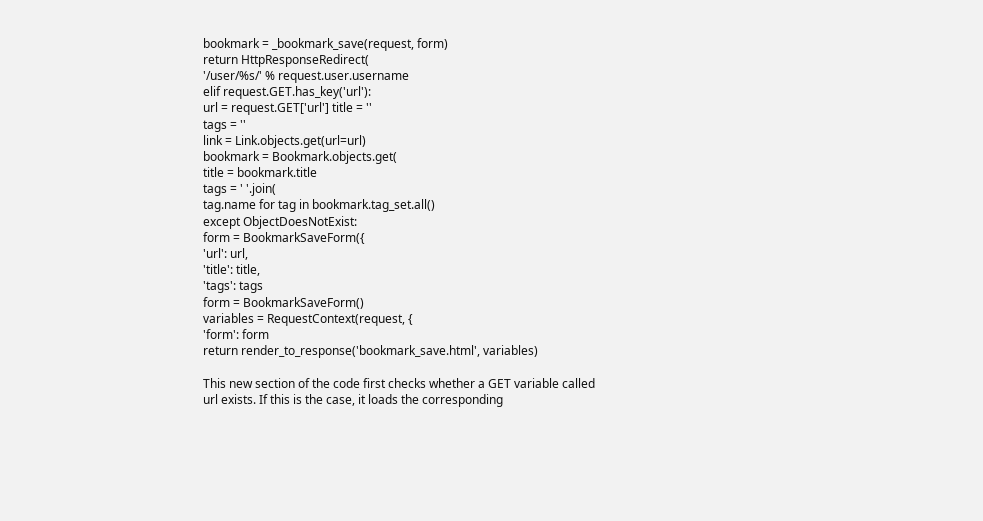bookmark = _bookmark_save(request, form)
return HttpResponseRedirect(
'/user/%s/' % request.user.username
elif request.GET.has_key('url'):
url = request.GET['url'] title = ''
tags = ''
link = Link.objects.get(url=url)
bookmark = Bookmark.objects.get(
title = bookmark.title
tags = ' '.join(
tag.name for tag in bookmark.tag_set.all()
except ObjectDoesNotExist:
form = BookmarkSaveForm({
'url': url,
'title': title,
'tags': tags
form = BookmarkSaveForm()
variables = RequestContext(request, {
'form': form
return render_to_response('bookmark_save.html', variables)

This new section of the code first checks whether a GET variable called url exists. If this is the case, it loads the corresponding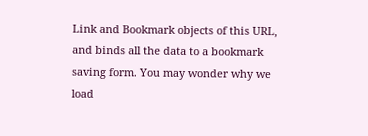Link and Bookmark objects of this URL, and binds all the data to a bookmark saving form. You may wonder why we load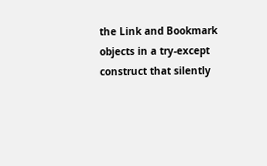the Link and Bookmark objects in a try-except construct that silently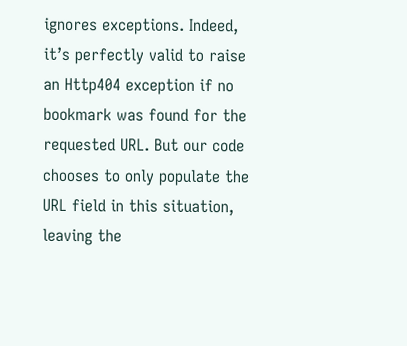ignores exceptions. Indeed, it’s perfectly valid to raise an Http404 exception if no bookmark was found for the requested URL. But our code chooses to only populate the URL field in this situation, leaving the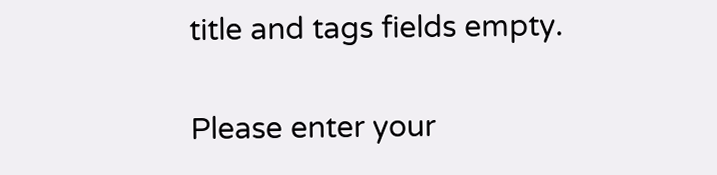title and tags fields empty.


Please enter your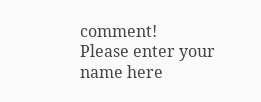comment!
Please enter your name here